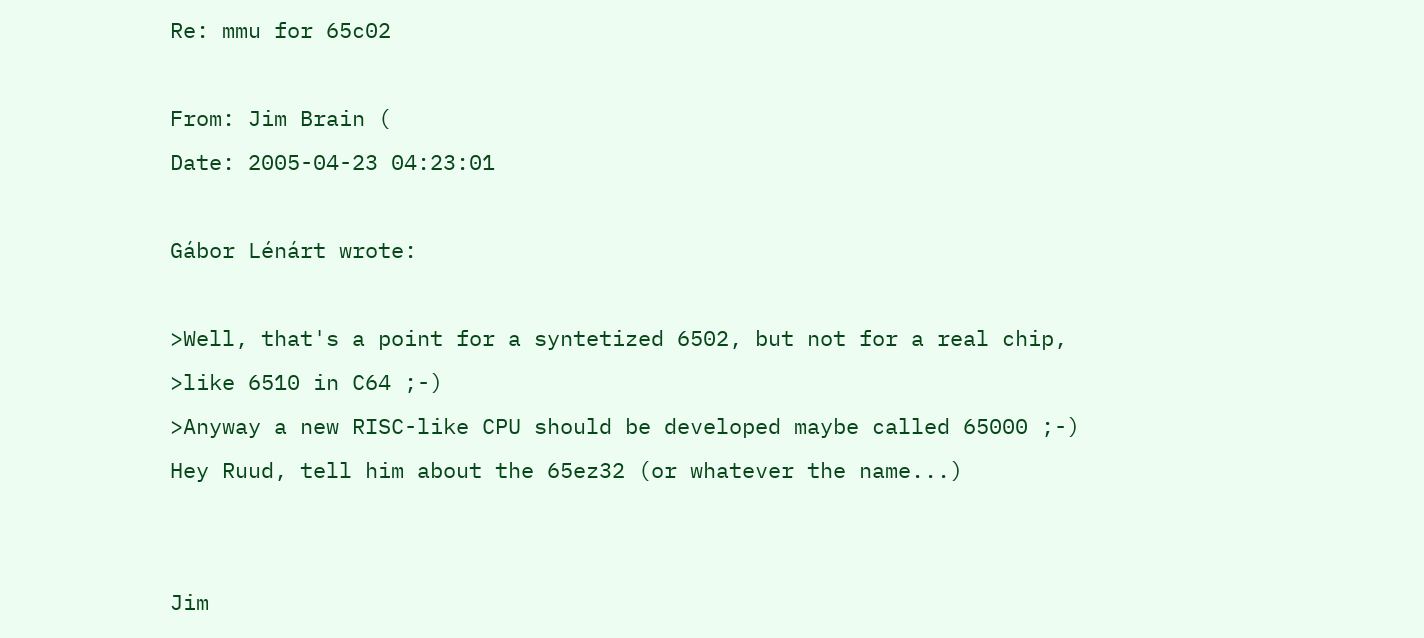Re: mmu for 65c02

From: Jim Brain (
Date: 2005-04-23 04:23:01

Gábor Lénárt wrote:

>Well, that's a point for a syntetized 6502, but not for a real chip,
>like 6510 in C64 ;-)
>Anyway a new RISC-like CPU should be developed maybe called 65000 ;-)
Hey Ruud, tell him about the 65ez32 (or whatever the name...)


Jim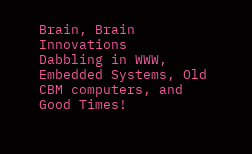Brain, Brain Innovations
Dabbling in WWW, Embedded Systems, Old CBM computers, and Good Times!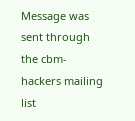Message was sent through the cbm-hackers mailing list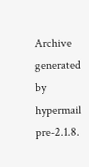Archive generated by hypermail pre-2.1.8.